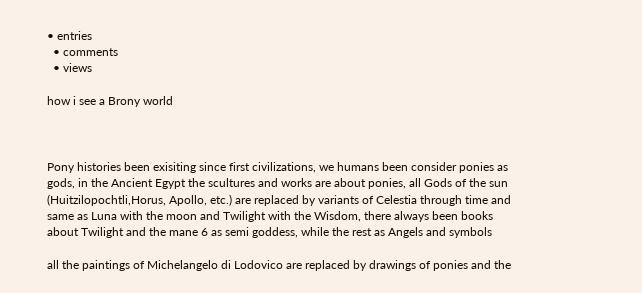• entries
  • comments
  • views

how i see a Brony world



Pony histories been exisiting since first civilizations, we humans been consider ponies as gods, in the Ancient Egypt the scultures and works are about ponies, all Gods of the sun (Huitzilopochtli,Horus, Apollo, etc.) are replaced by variants of Celestia through time and same as Luna with the moon and Twilight with the Wisdom, there always been books about Twilight and the mane 6 as semi goddess, while the rest as Angels and symbols

all the paintings of Michelangelo di Lodovico are replaced by drawings of ponies and the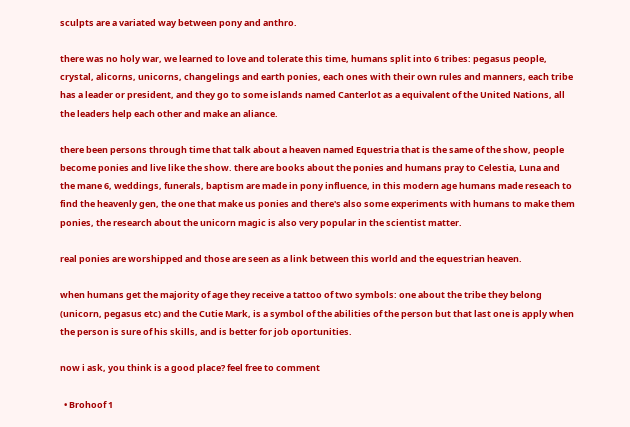sculpts are a variated way between pony and anthro.

there was no holy war, we learned to love and tolerate this time, humans split into 6 tribes: pegasus people, crystal, alicorns, unicorns, changelings and earth ponies, each ones with their own rules and manners, each tribe has a leader or president, and they go to some islands named Canterlot as a equivalent of the United Nations, all the leaders help each other and make an aliance.

there been persons through time that talk about a heaven named Equestria that is the same of the show, people become ponies and live like the show. there are books about the ponies and humans pray to Celestia, Luna and the mane 6, weddings, funerals, baptism are made in pony influence, in this modern age humans made reseach to find the heavenly gen, the one that make us ponies and there's also some experiments with humans to make them ponies, the research about the unicorn magic is also very popular in the scientist matter.

real ponies are worshipped and those are seen as a link between this world and the equestrian heaven.

when humans get the majority of age they receive a tattoo of two symbols: one about the tribe they belong (unicorn, pegasus etc) and the Cutie Mark, is a symbol of the abilities of the person but that last one is apply when the person is sure of his skills, and is better for job oportunities.

now i ask, you think is a good place? feel free to comment

  • Brohoof 1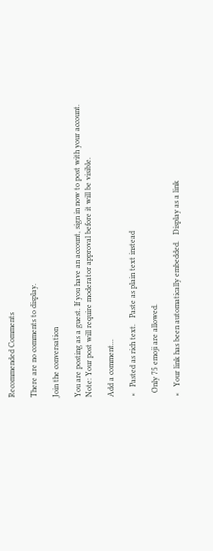Recommended Comments

There are no comments to display.

Join the conversation

You are posting as a guest. If you have an account, sign in now to post with your account.
Note: Your post will require moderator approval before it will be visible.

Add a comment...

×   Pasted as rich text.   Paste as plain text instead

  Only 75 emoji are allowed.

×   Your link has been automatically embedded.   Display as a link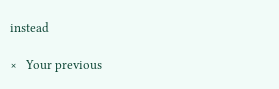instead

×   Your previous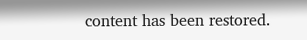content has been restored.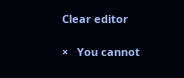Clear editor

×   You cannot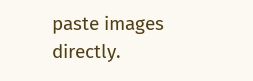paste images directly.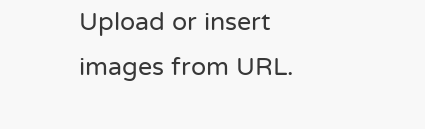Upload or insert images from URL.